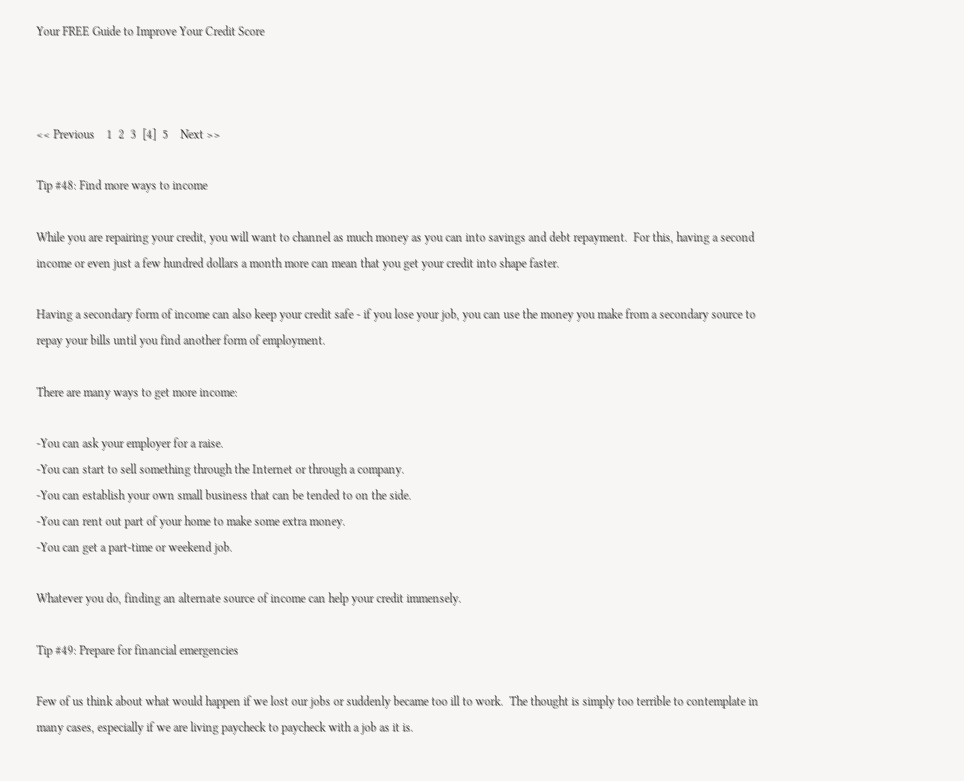Your FREE Guide to Improve Your Credit Score



<< Previous    1  2  3  [4]  5    Next >>

Tip #48: Find more ways to income

While you are repairing your credit, you will want to channel as much money as you can into savings and debt repayment.  For this, having a second income or even just a few hundred dollars a month more can mean that you get your credit into shape faster.

Having a secondary form of income can also keep your credit safe - if you lose your job, you can use the money you make from a secondary source to repay your bills until you find another form of employment.

There are many ways to get more income:

-You can ask your employer for a raise.
-You can start to sell something through the Internet or through a company.
-You can establish your own small business that can be tended to on the side.
-You can rent out part of your home to make some extra money.
-You can get a part-time or weekend job.

Whatever you do, finding an alternate source of income can help your credit immensely.

Tip #49: Prepare for financial emergencies

Few of us think about what would happen if we lost our jobs or suddenly became too ill to work.  The thought is simply too terrible to contemplate in many cases, especially if we are living paycheck to paycheck with a job as it is.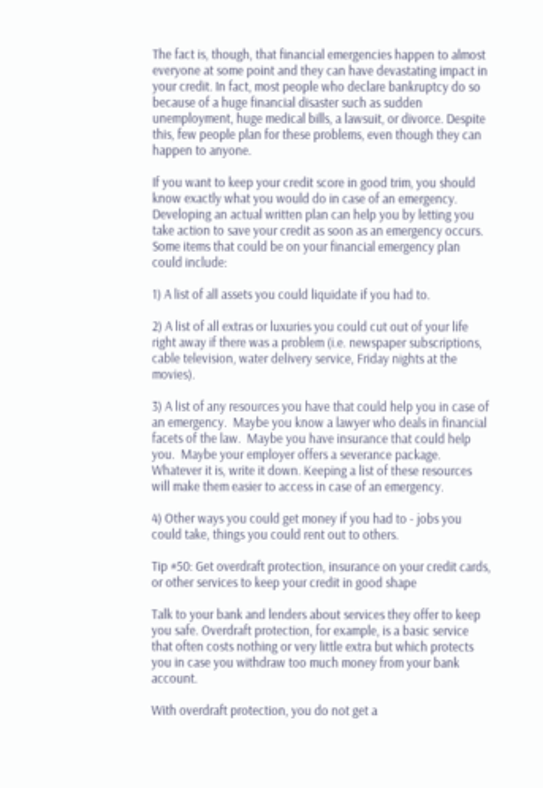The fact is, though, that financial emergencies happen to almost everyone at some point and they can have devastating impact in your credit. In fact, most people who declare bankruptcy do so because of a huge financial disaster such as sudden unemployment, huge medical bills, a lawsuit, or divorce. Despite this, few people plan for these problems, even though they can happen to anyone.

If you want to keep your credit score in good trim, you should know exactly what you would do in case of an emergency.  Developing an actual written plan can help you by letting you take action to save your credit as soon as an emergency occurs.  Some items that could be on your financial emergency plan could include:

1) A list of all assets you could liquidate if you had to.

2) A list of all extras or luxuries you could cut out of your life right away if there was a problem (i.e. newspaper subscriptions, cable television, water delivery service, Friday nights at the movies).

3) A list of any resources you have that could help you in case of an emergency.  Maybe you know a lawyer who deals in financial facets of the law.  Maybe you have insurance that could help you.  Maybe your employer offers a severance package.  Whatever it is, write it down. Keeping a list of these resources will make them easier to access in case of an emergency.

4) Other ways you could get money if you had to - jobs you could take, things you could rent out to others.

Tip #50: Get overdraft protection, insurance on your credit cards, or other services to keep your credit in good shape

Talk to your bank and lenders about services they offer to keep you safe. Overdraft protection, for example, is a basic service that often costs nothing or very little extra but which protects you in case you withdraw too much money from your bank account.

With overdraft protection, you do not get a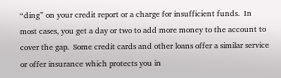“ding” on your credit report or a charge for insufficient funds.  In most cases, you get a day or two to add more money to the account to cover the gap.  Some credit cards and other loans offer a similar service or offer insurance which protects you in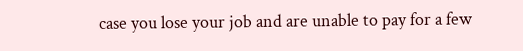case you lose your job and are unable to pay for a few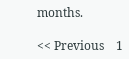months.

<< Previous    1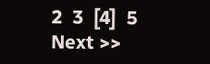2  3  [4]  5    Next >>